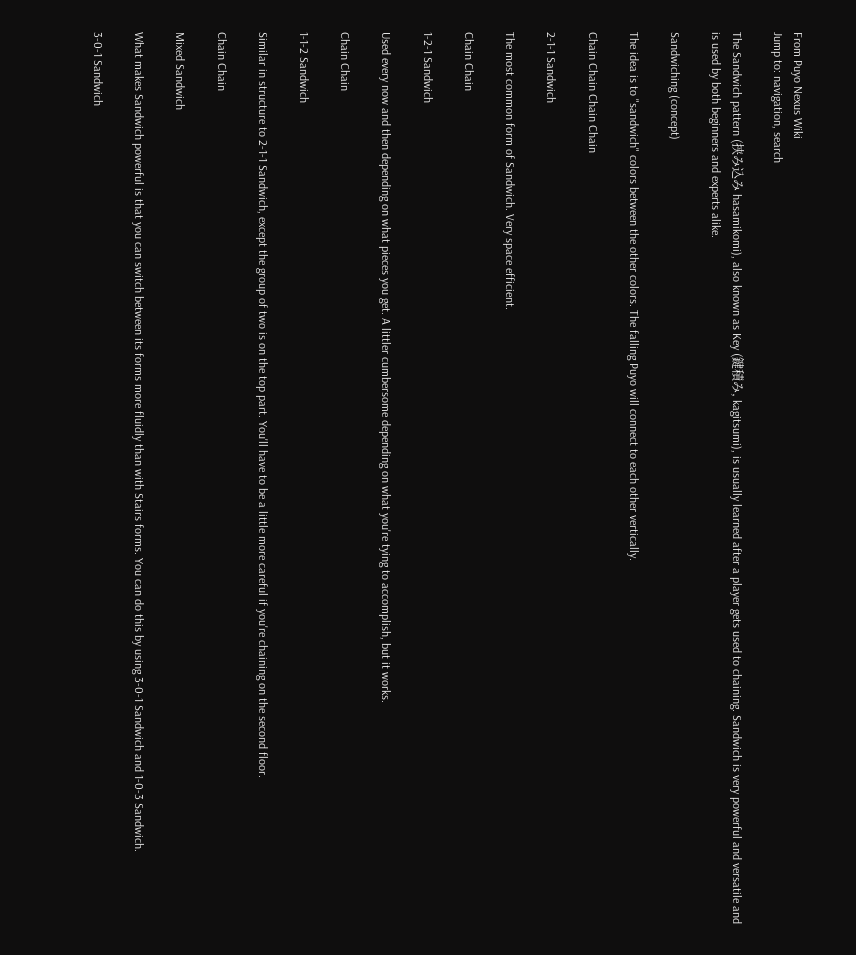From Puyo Nexus Wiki
Jump to: navigation, search

The Sandwich pattern (挟み込み hasamikomi), also known as Key (鍵積み, kagitsumi), is usually learned after a player gets used to chaining. Sandwich is very powerful and versatile and is used by both beginners and experts alike.

Sandwiching (concept)

The idea is to "sandwich" colors between the other colors. The falling Puyo will connect to each other vertically.

Chain Chain Chain Chain

2-1-1 Sandwich

The most common form of Sandwich. Very space efficient.

Chain Chain

1-2-1 Sandwich

Used every now and then depending on what pieces you get. A littler cumbersome depending on what you're tying to accomplish, but it works.

Chain Chain

1-1-2 Sandwich

Similar in structure to 2-1-1 Sandwich, except the group of two is on the top part. You'll have to be a little more careful if you're chaining on the second floor.

Chain Chain

Mixed Sandwich

What makes Sandwich powerful is that you can switch between its forms more fluidly than with Stairs forms. You can do this by using 3-0-1 Sandwich and 1-0-3 Sandwich.

3-0-1 Sandwich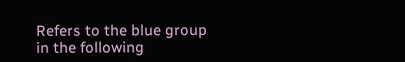Refers to the blue group in the following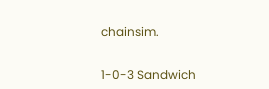chainsim.


1-0-3 Sandwich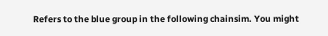Refers to the blue group in the following chainsim. You might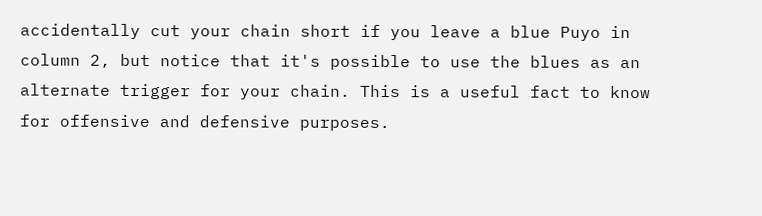accidentally cut your chain short if you leave a blue Puyo in column 2, but notice that it's possible to use the blues as an alternate trigger for your chain. This is a useful fact to know for offensive and defensive purposes.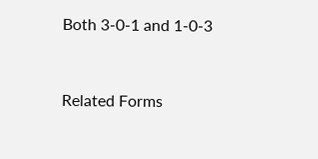Both 3-0-1 and 1-0-3


Related Forms